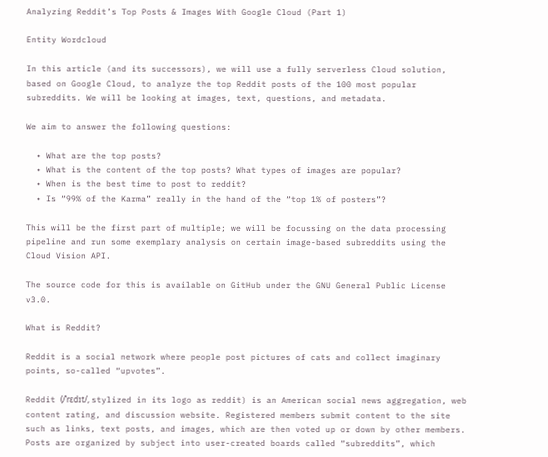Analyzing Reddit’s Top Posts & Images With Google Cloud (Part 1)

Entity Wordcloud

In this article (and its successors), we will use a fully serverless Cloud solution, based on Google Cloud, to analyze the top Reddit posts of the 100 most popular subreddits. We will be looking at images, text, questions, and metadata.

We aim to answer the following questions:

  • What are the top posts?
  • What is the content of the top posts? What types of images are popular?
  • When is the best time to post to reddit?
  • Is “99% of the Karma” really in the hand of the “top 1% of posters”?

This will be the first part of multiple; we will be focussing on the data processing pipeline and run some exemplary analysis on certain image-based subreddits using the Cloud Vision API.

The source code for this is available on GitHub under the GNU General Public License v3.0.

What is Reddit?

Reddit is a social network where people post pictures of cats and collect imaginary points, so-called “upvotes”.

Reddit (/ˈrɛdɪt/, stylized in its logo as reddit) is an American social news aggregation, web content rating, and discussion website. Registered members submit content to the site such as links, text posts, and images, which are then voted up or down by other members. Posts are organized by subject into user-created boards called “subreddits”, which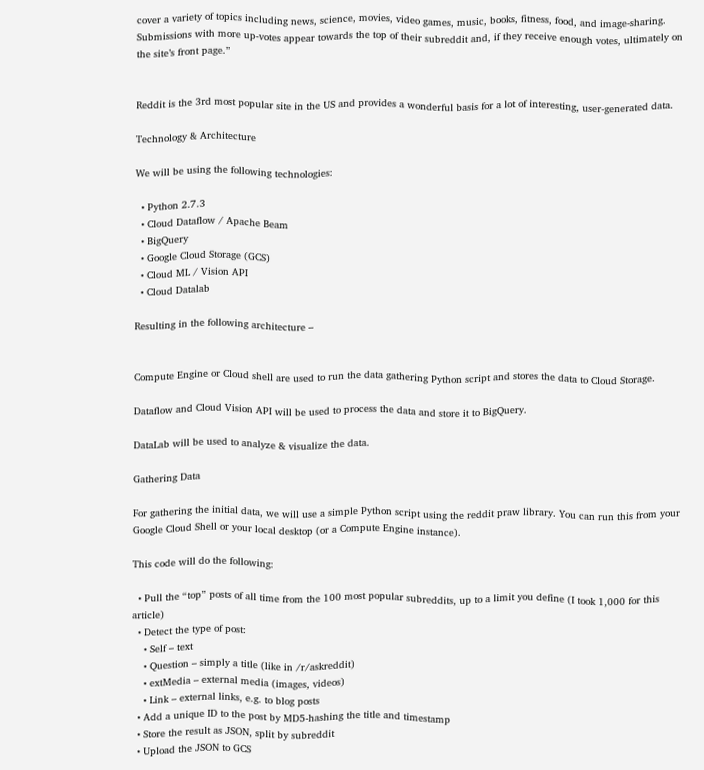cover a variety of topics including news, science, movies, video games, music, books, fitness, food, and image-sharing. Submissions with more up-votes appear towards the top of their subreddit and, if they receive enough votes, ultimately on the site’s front page.”


Reddit is the 3rd most popular site in the US and provides a wonderful basis for a lot of interesting, user-generated data.

Technology & Architecture

We will be using the following technologies:

  • Python 2.7.3
  • Cloud Dataflow / Apache Beam
  • BigQuery
  • Google Cloud Storage (GCS)
  • Cloud ML / Vision API
  • Cloud Datalab

Resulting in the following architecture –


Compute Engine or Cloud shell are used to run the data gathering Python script and stores the data to Cloud Storage.

Dataflow and Cloud Vision API will be used to process the data and store it to BigQuery.

DataLab will be used to analyze & visualize the data.

Gathering Data

For gathering the initial data, we will use a simple Python script using the reddit praw library. You can run this from your Google Cloud Shell or your local desktop (or a Compute Engine instance).

This code will do the following:

  • Pull the “top” posts of all time from the 100 most popular subreddits, up to a limit you define (I took 1,000 for this article)
  • Detect the type of post:
    • Self – text
    • Question – simply a title (like in /r/askreddit)
    • extMedia – external media (images, videos)
    • Link – external links, e.g. to blog posts
  • Add a unique ID to the post by MD5-hashing the title and timestamp
  • Store the result as JSON, split by subreddit
  • Upload the JSON to GCS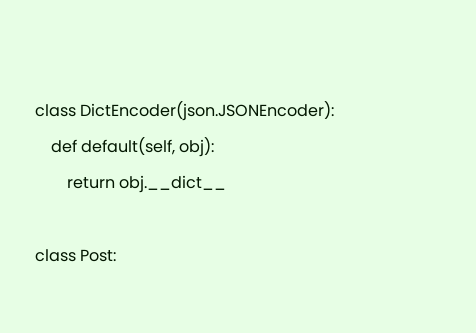class DictEncoder(json.JSONEncoder):
    def default(self, obj):
        return obj.__dict__

class Post: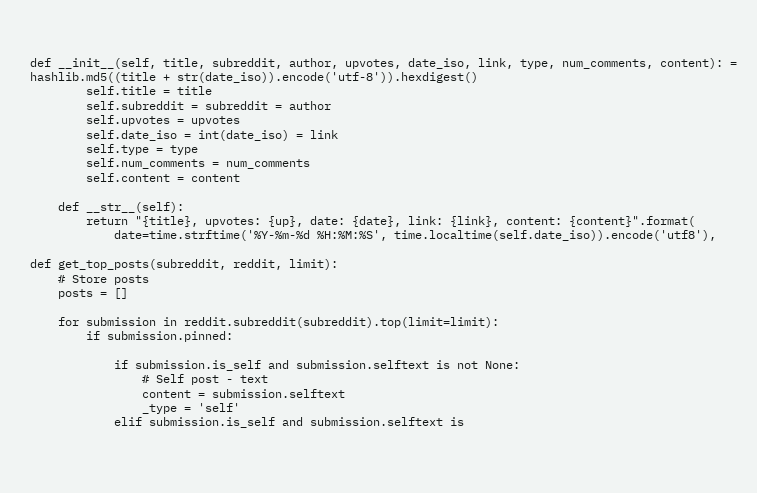def __init__(self, title, subreddit, author, upvotes, date_iso, link, type, num_comments, content): = hashlib.md5((title + str(date_iso)).encode('utf-8')).hexdigest()
        self.title = title
        self.subreddit = subreddit = author
        self.upvotes = upvotes
        self.date_iso = int(date_iso) = link
        self.type = type
        self.num_comments = num_comments
        self.content = content

    def __str__(self):
        return "{title}, upvotes: {up}, date: {date}, link: {link}, content: {content}".format(
            date=time.strftime('%Y-%m-%d %H:%M:%S', time.localtime(self.date_iso)).encode('utf8'),

def get_top_posts(subreddit, reddit, limit):
    # Store posts
    posts = []

    for submission in reddit.subreddit(subreddit).top(limit=limit):
        if submission.pinned:

            if submission.is_self and submission.selftext is not None:
                # Self post - text
                content = submission.selftext
                _type = 'self'
            elif submission.is_self and submission.selftext is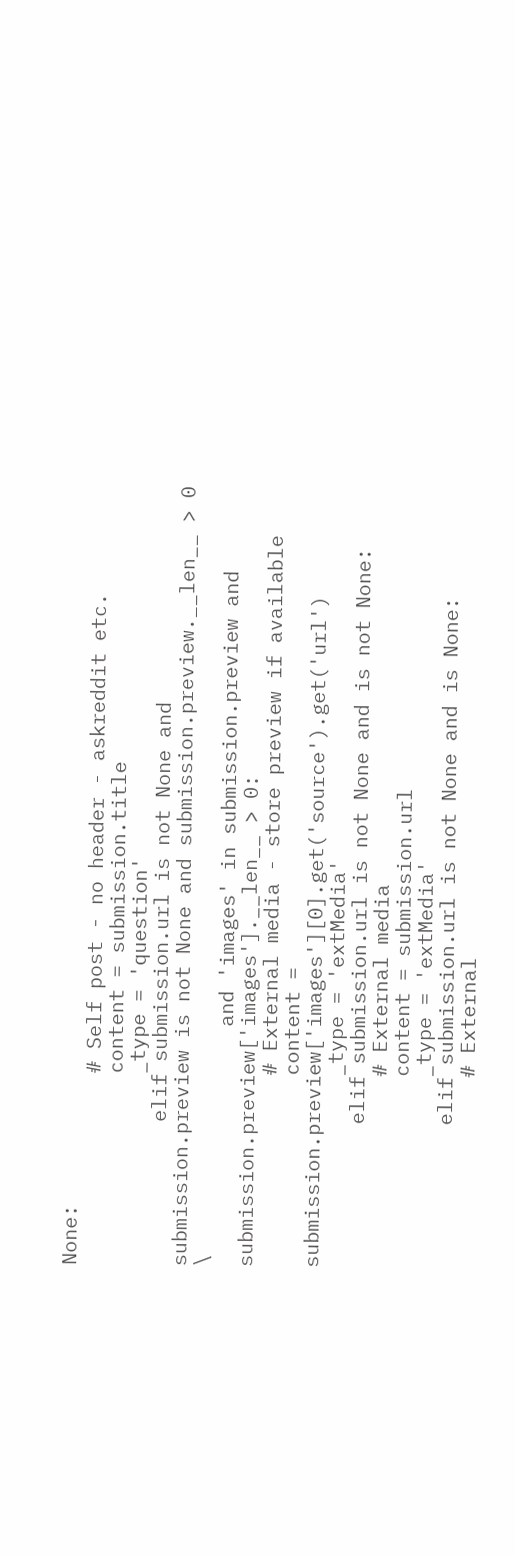None:
                # Self post - no header - askreddit etc.
                content = submission.title
                _type = 'question'
            elif submission.url is not None and submission.preview is not None and submission.preview.__len__ > 0 \
                    and 'images' in submission.preview and submission.preview['images'].__len__ > 0:
                # External media - store preview if available
                content = submission.preview['images'][0].get('source').get('url')
                _type = 'extMedia'
            elif submission.url is not None and is not None:
                # External media
                content = submission.url
                _type = 'extMedia'
            elif submission.url is not None and is None:
                # External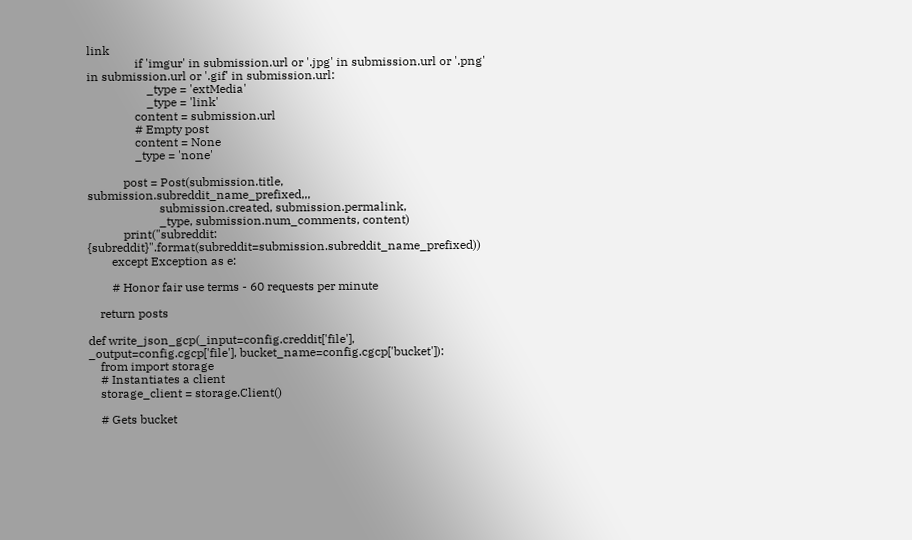link
                if 'imgur' in submission.url or '.jpg' in submission.url or '.png' in submission.url or '.gif' in submission.url:
                    _type = 'extMedia'
                    _type = 'link'
                content = submission.url
                # Empty post
                content = None
                _type = 'none'

            post = Post(submission.title, submission.subreddit_name_prefixed,,,
                        submission.created, submission.permalink,
                        _type, submission.num_comments, content)
            print("subreddit: {subreddit}".format(subreddit=submission.subreddit_name_prefixed))
        except Exception as e:

        # Honor fair use terms - 60 requests per minute

    return posts

def write_json_gcp(_input=config.creddit['file'], _output=config.cgcp['file'], bucket_name=config.cgcp['bucket']):
    from import storage
    # Instantiates a client
    storage_client = storage.Client()

    # Gets bucket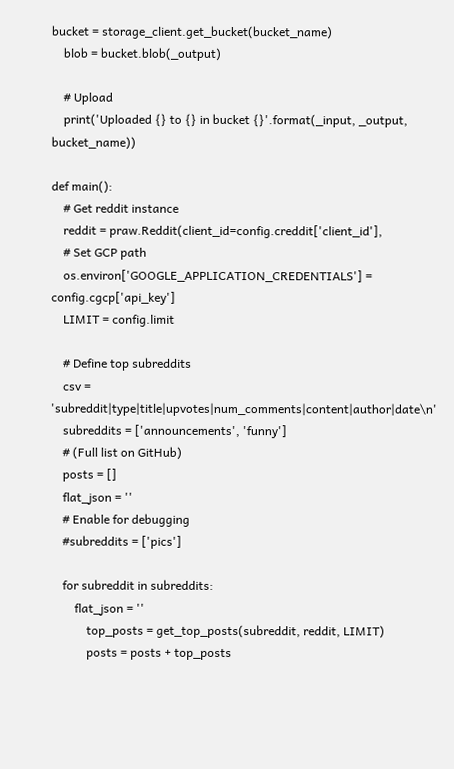bucket = storage_client.get_bucket(bucket_name)
    blob = bucket.blob(_output)

    # Upload
    print('Uploaded {} to {} in bucket {}'.format(_input, _output, bucket_name))

def main():
    # Get reddit instance
    reddit = praw.Reddit(client_id=config.creddit['client_id'],
    # Set GCP path
    os.environ['GOOGLE_APPLICATION_CREDENTIALS'] = config.cgcp['api_key']
    LIMIT = config.limit

    # Define top subreddits
    csv = 'subreddit|type|title|upvotes|num_comments|content|author|date\n'
    subreddits = ['announcements', 'funny']
    # (Full list on GitHub)
    posts = []
    flat_json = ''
    # Enable for debugging
    #subreddits = ['pics']

    for subreddit in subreddits:
        flat_json = ''
            top_posts = get_top_posts(subreddit, reddit, LIMIT)
            posts = posts + top_posts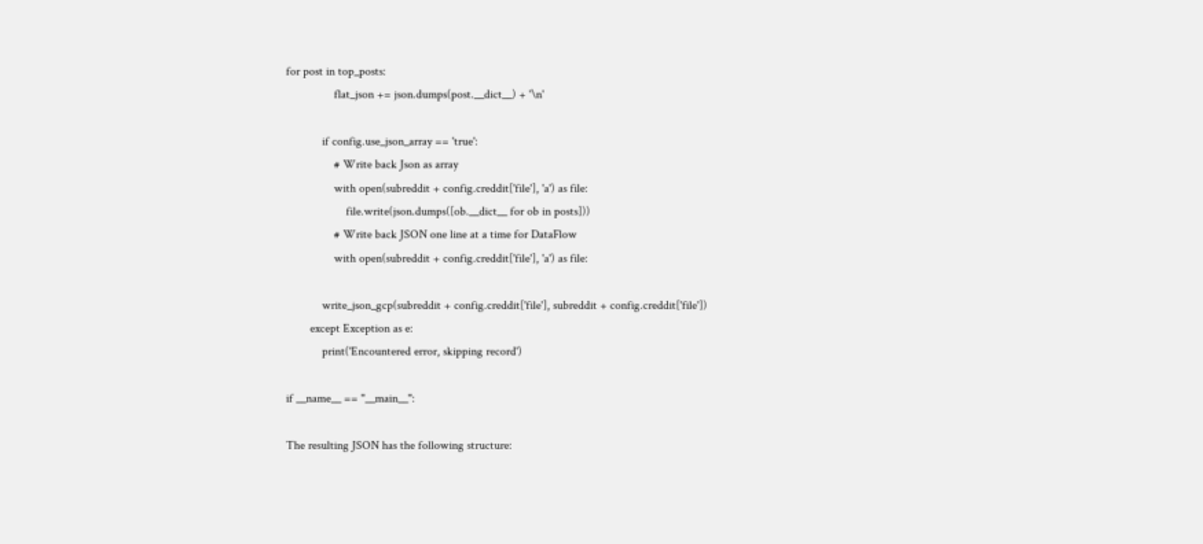for post in top_posts:
                flat_json += json.dumps(post.__dict__) + '\n'

            if config.use_json_array == 'true':
                # Write back Json as array
                with open(subreddit + config.creddit['file'], 'a') as file:
                    file.write(json.dumps([ob.__dict__ for ob in posts]))
                # Write back JSON one line at a time for DataFlow
                with open(subreddit + config.creddit['file'], 'a') as file:

            write_json_gcp(subreddit + config.creddit['file'], subreddit + config.creddit['file'])
        except Exception as e:
            print('Encountered error, skipping record')

if __name__ == "__main__":

The resulting JSON has the following structure: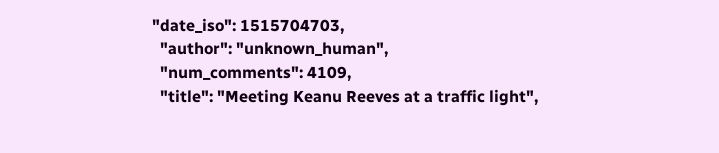"date_iso": 1515704703,
  "author": "unknown_human",
  "num_comments": 4109,
  "title": "Meeting Keanu Reeves at a traffic light",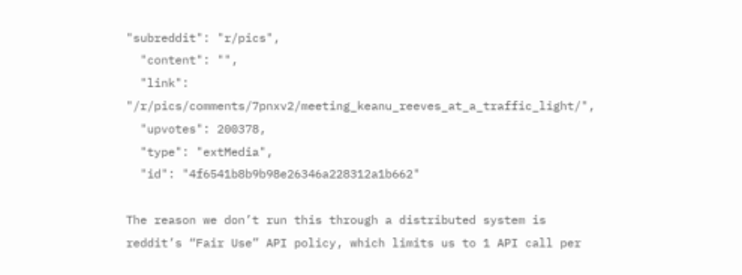"subreddit": "r/pics",
  "content": "",
  "link": "/r/pics/comments/7pnxv2/meeting_keanu_reeves_at_a_traffic_light/",
  "upvotes": 200378,
  "type": "extMedia",
  "id": "4f6541b8b9b98e26346a228312a1b662"

The reason we don’t run this through a distributed system is reddit’s “Fair Use” API policy, which limits us to 1 API call per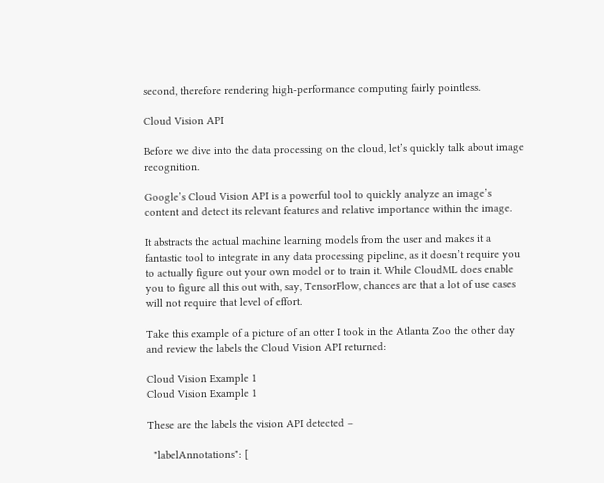second, therefore rendering high-performance computing fairly pointless.

Cloud Vision API

Before we dive into the data processing on the cloud, let’s quickly talk about image recognition.

Google’s Cloud Vision API is a powerful tool to quickly analyze an image’s content and detect its relevant features and relative importance within the image.

It abstracts the actual machine learning models from the user and makes it a fantastic tool to integrate in any data processing pipeline, as it doesn’t require you to actually figure out your own model or to train it. While CloudML does enable you to figure all this out with, say, TensorFlow, chances are that a lot of use cases will not require that level of effort.

Take this example of a picture of an otter I took in the Atlanta Zoo the other day and review the labels the Cloud Vision API returned:

Cloud Vision Example 1
Cloud Vision Example 1

These are the labels the vision API detected –

  "labelAnnotations": [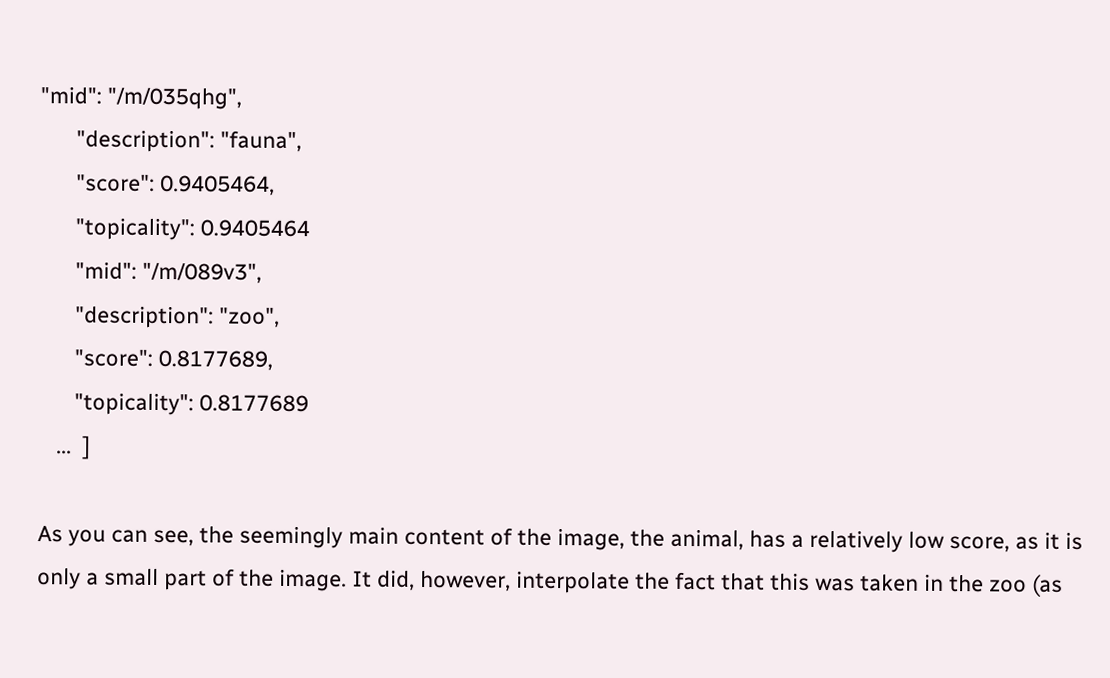"mid": "/m/035qhg",
      "description": "fauna",
      "score": 0.9405464,
      "topicality": 0.9405464
      "mid": "/m/089v3",
      "description": "zoo",
      "score": 0.8177689,
      "topicality": 0.8177689
   ...  ]

As you can see, the seemingly main content of the image, the animal, has a relatively low score, as it is only a small part of the image. It did, however, interpolate the fact that this was taken in the zoo (as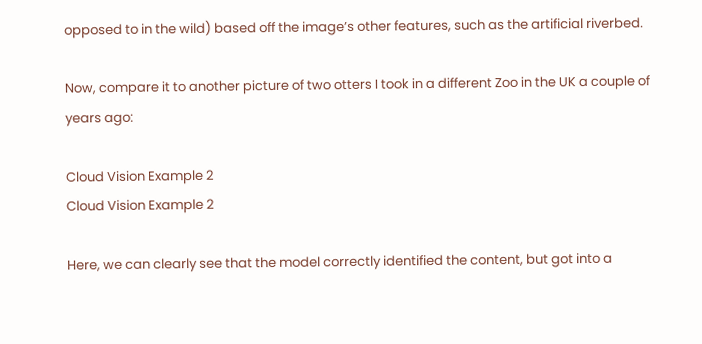opposed to in the wild) based off the image’s other features, such as the artificial riverbed.

Now, compare it to another picture of two otters I took in a different Zoo in the UK a couple of years ago:

Cloud Vision Example 2
Cloud Vision Example 2

Here, we can clearly see that the model correctly identified the content, but got into a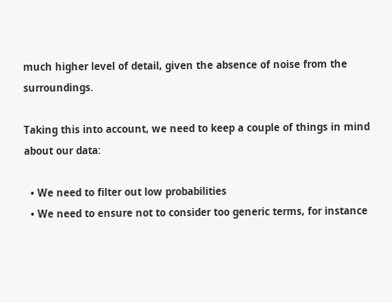much higher level of detail, given the absence of noise from the surroundings.

Taking this into account, we need to keep a couple of things in mind about our data:

  • We need to filter out low probabilities
  • We need to ensure not to consider too generic terms, for instance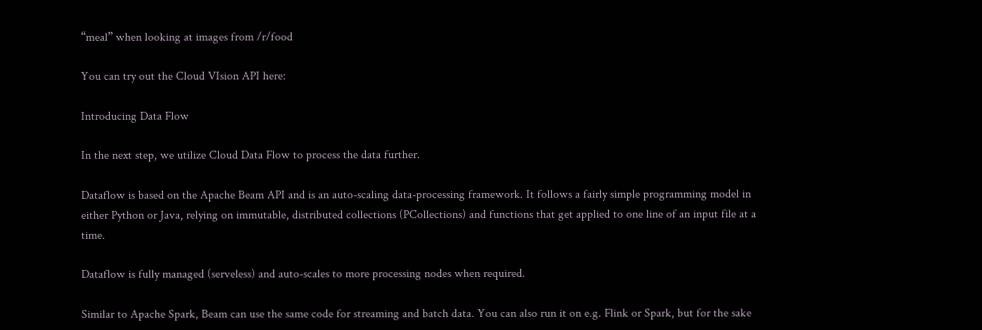“meal” when looking at images from /r/food

You can try out the Cloud VIsion API here:

Introducing Data Flow

In the next step, we utilize Cloud Data Flow to process the data further.

Dataflow is based on the Apache Beam API and is an auto-scaling data-processing framework. It follows a fairly simple programming model in either Python or Java, relying on immutable, distributed collections (PCollections) and functions that get applied to one line of an input file at a time.

Dataflow is fully managed (serveless) and auto-scales to more processing nodes when required.

Similar to Apache Spark, Beam can use the same code for streaming and batch data. You can also run it on e.g. Flink or Spark, but for the sake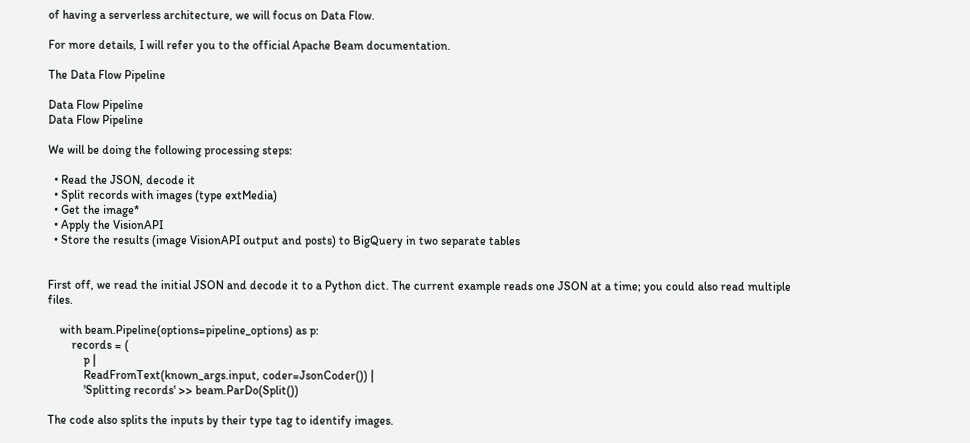of having a serverless architecture, we will focus on Data Flow.

For more details, I will refer you to the official Apache Beam documentation.

The Data Flow Pipeline

Data Flow Pipeline
Data Flow Pipeline

We will be doing the following processing steps:

  • Read the JSON, decode it
  • Split records with images (type extMedia)
  • Get the image*
  • Apply the VisionAPI
  • Store the results (image VisionAPI output and posts) to BigQuery in two separate tables


First off, we read the initial JSON and decode it to a Python dict. The current example reads one JSON at a time; you could also read multiple files.

    with beam.Pipeline(options=pipeline_options) as p:
        records = (
            p |
            ReadFromText(known_args.input, coder=JsonCoder()) |
            'Splitting records' >> beam.ParDo(Split())

The code also splits the inputs by their type tag to identify images.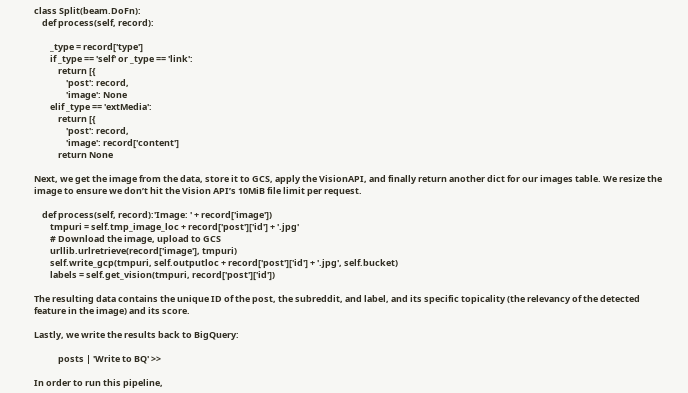class Split(beam.DoFn):
    def process(self, record):

        _type = record['type']
        if _type == 'self' or _type == 'link':
            return [{
                'post': record,
                'image': None
        elif _type == 'extMedia':
            return [{
                'post': record,
                'image': record['content']
            return None

Next, we get the image from the data, store it to GCS, apply the VisionAPI, and finally return another dict for our images table. We resize the image to ensure we don’t hit the Vision API’s 10MiB file limit per request.

    def process(self, record):'Image: ' + record['image'])
        tmpuri = self.tmp_image_loc + record['post']['id'] + '.jpg'
        # Download the image, upload to GCS
        urllib.urlretrieve(record['image'], tmpuri)
        self.write_gcp(tmpuri, self.outputloc + record['post']['id'] + '.jpg', self.bucket)
        labels = self.get_vision(tmpuri, record['post']['id'])

The resulting data contains the unique ID of the post, the subreddit, and label, and its specific topicality (the relevancy of the detected feature in the image) and its score.

Lastly, we write the results back to BigQuery:

            posts | 'Write to BQ' >>

In order to run this pipeline,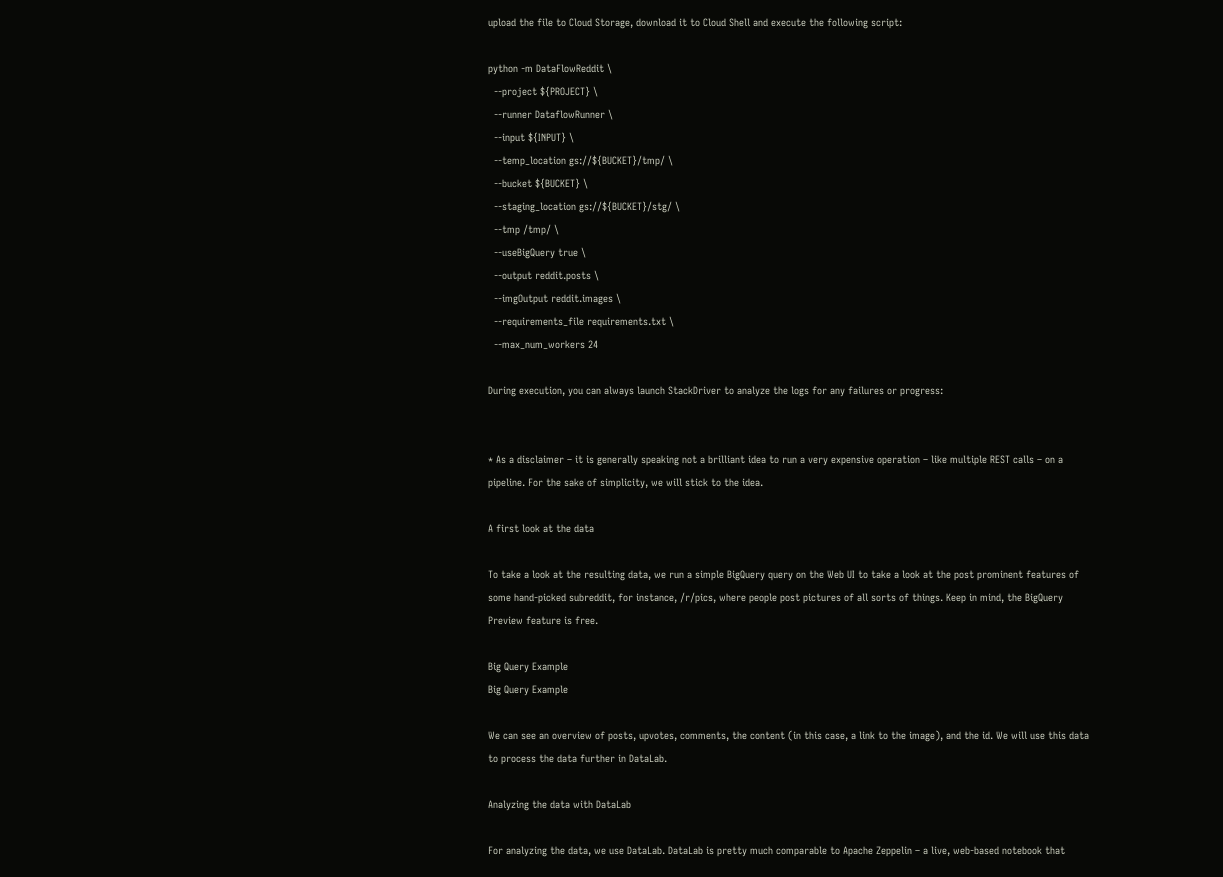upload the file to Cloud Storage, download it to Cloud Shell and execute the following script:

python -m DataFlowReddit \
  --project ${PROJECT} \
  --runner DataflowRunner \
  --input ${INPUT} \
  --temp_location gs://${BUCKET}/tmp/ \
  --bucket ${BUCKET} \
  --staging_location gs://${BUCKET}/stg/ \
  --tmp /tmp/ \
  --useBigQuery true \
  --output reddit.posts \
  --imgOutput reddit.images \
  --requirements_file requirements.txt \
  --max_num_workers 24

During execution, you can always launch StackDriver to analyze the logs for any failures or progress:


* As a disclaimer – it is generally speaking not a brilliant idea to run a very expensive operation – like multiple REST calls – on a pipeline. For the sake of simplicity, we will stick to the idea.

A first look at the data

To take a look at the resulting data, we run a simple BigQuery query on the Web UI to take a look at the post prominent features of some hand-picked subreddit, for instance, /r/pics, where people post pictures of all sorts of things. Keep in mind, the BigQuery Preview feature is free.

Big Query Example
Big Query Example

We can see an overview of posts, upvotes, comments, the content (in this case, a link to the image), and the id. We will use this data to process the data further in DataLab.

Analyzing the data with DataLab

For analyzing the data, we use DataLab. DataLab is pretty much comparable to Apache Zeppelin – a live, web-based notebook that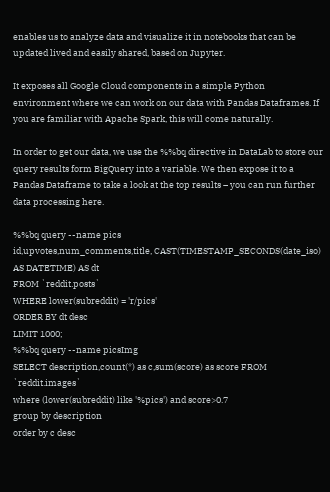enables us to analyze data and visualize it in notebooks that can be updated lived and easily shared, based on Jupyter.

It exposes all Google Cloud components in a simple Python environment where we can work on our data with Pandas Dataframes. If you are familiar with Apache Spark, this will come naturally.

In order to get our data, we use the %%bq directive in DataLab to store our query results form BigQuery into a variable. We then expose it to a Pandas Dataframe to take a look at the top results – you can run further data processing here.

%%bq query --name pics
id,upvotes,num_comments,title, CAST(TIMESTAMP_SECONDS(date_iso) AS DATETIME) AS dt
FROM `reddit.posts`
WHERE lower(subreddit) = 'r/pics'
ORDER BY dt desc
LIMIT 1000;
%%bq query --name picsImg
SELECT description,count(*) as c,sum(score) as score FROM `reddit.images`
where (lower(subreddit) like '%pics') and score>0.7
group by description
order by c desc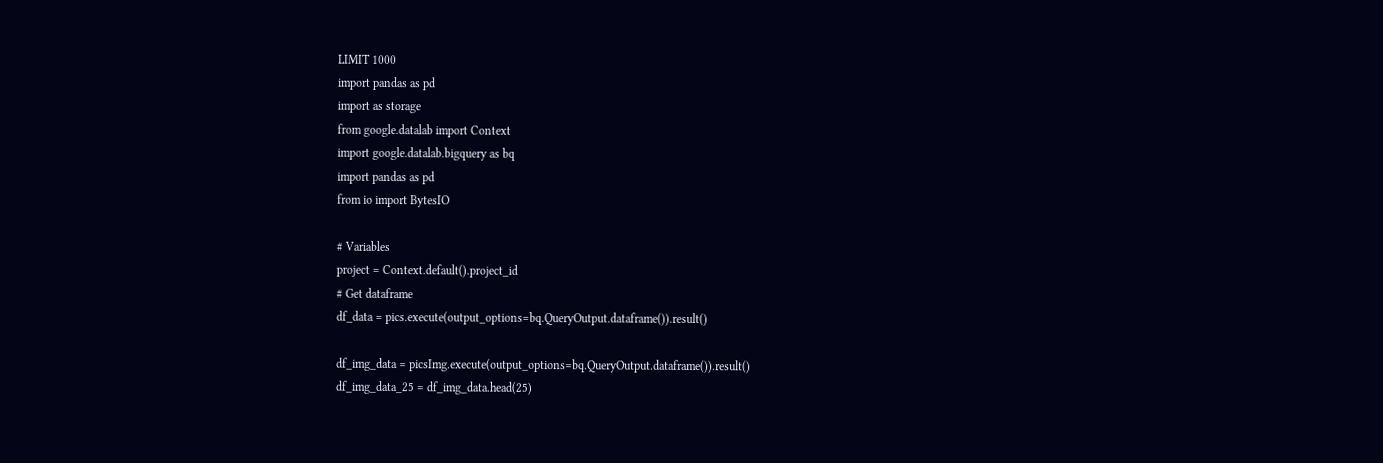LIMIT 1000
import pandas as pd
import as storage
from google.datalab import Context
import google.datalab.bigquery as bq
import pandas as pd
from io import BytesIO

# Variables
project = Context.default().project_id
# Get dataframe
df_data = pics.execute(output_options=bq.QueryOutput.dataframe()).result()

df_img_data = picsImg.execute(output_options=bq.QueryOutput.dataframe()).result()
df_img_data_25 = df_img_data.head(25)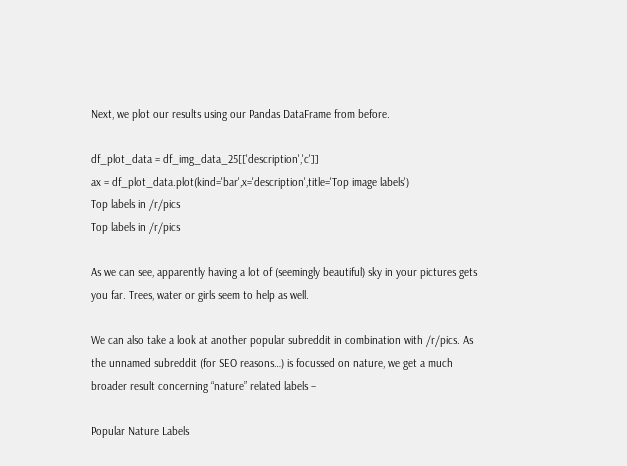Next, we plot our results using our Pandas DataFrame from before.

df_plot_data = df_img_data_25[['description','c']]
ax = df_plot_data.plot(kind='bar',x='description',title='Top image labels')
Top labels in /r/pics
Top labels in /r/pics

As we can see, apparently having a lot of (seemingly beautiful) sky in your pictures gets you far. Trees, water or girls seem to help as well.

We can also take a look at another popular subreddit in combination with /r/pics. As the unnamed subreddit (for SEO reasons…) is focussed on nature, we get a much broader result concerning “nature” related labels –

Popular Nature Labels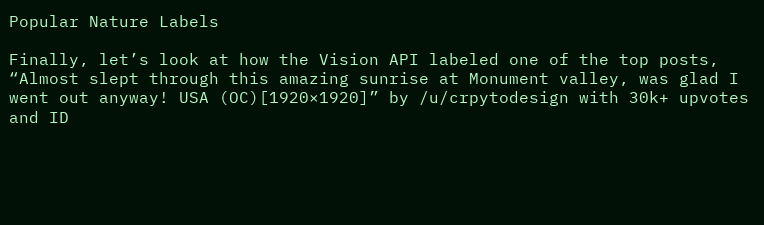Popular Nature Labels

Finally, let’s look at how the Vision API labeled one of the top posts, “Almost slept through this amazing sunrise at Monument valley, was glad I went out anyway! USA (OC)[1920×1920]” by /u/crpytodesign with 30k+ upvotes and ID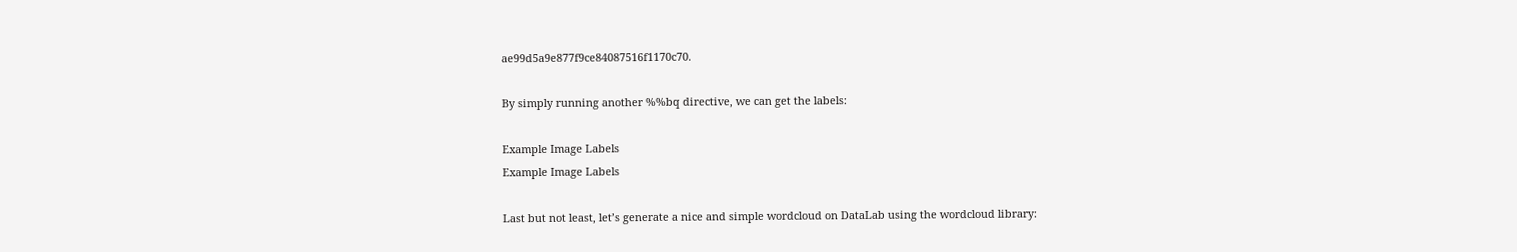ae99d5a9e877f9ce84087516f1170c70.

By simply running another %%bq directive, we can get the labels:

Example Image Labels
Example Image Labels

Last but not least, let’s generate a nice and simple wordcloud on DataLab using the wordcloud library: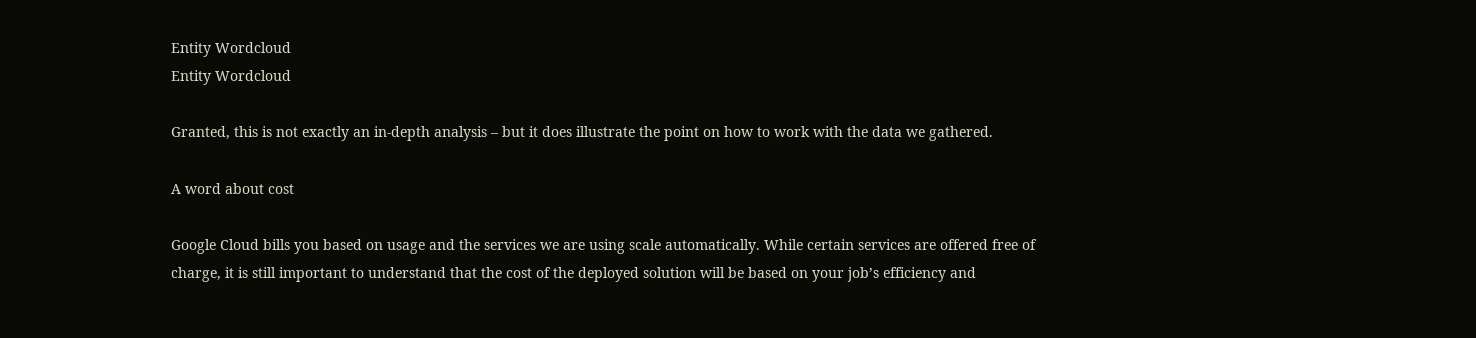Entity Wordcloud
Entity Wordcloud

Granted, this is not exactly an in-depth analysis – but it does illustrate the point on how to work with the data we gathered.

A word about cost

Google Cloud bills you based on usage and the services we are using scale automatically. While certain services are offered free of charge, it is still important to understand that the cost of the deployed solution will be based on your job’s efficiency and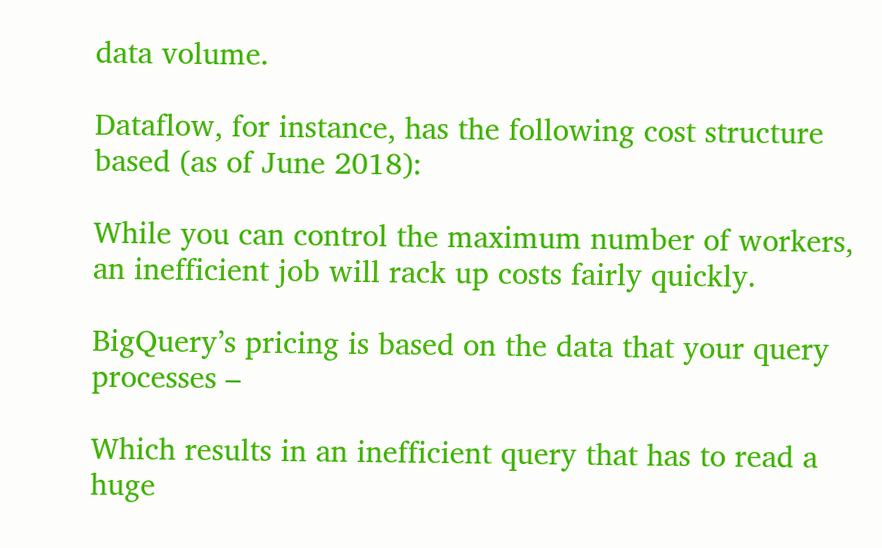data volume.

Dataflow, for instance, has the following cost structure based (as of June 2018):

While you can control the maximum number of workers, an inefficient job will rack up costs fairly quickly.

BigQuery’s pricing is based on the data that your query processes –

Which results in an inefficient query that has to read a huge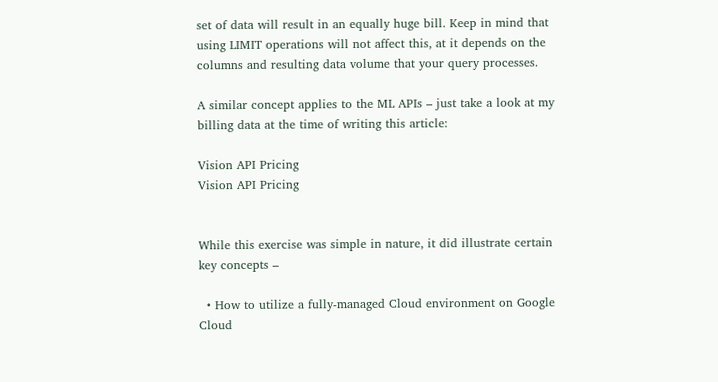set of data will result in an equally huge bill. Keep in mind that using LIMIT operations will not affect this, at it depends on the columns and resulting data volume that your query processes.

A similar concept applies to the ML APIs – just take a look at my billing data at the time of writing this article:

Vision API Pricing
Vision API Pricing


While this exercise was simple in nature, it did illustrate certain key concepts –

  • How to utilize a fully-managed Cloud environment on Google Cloud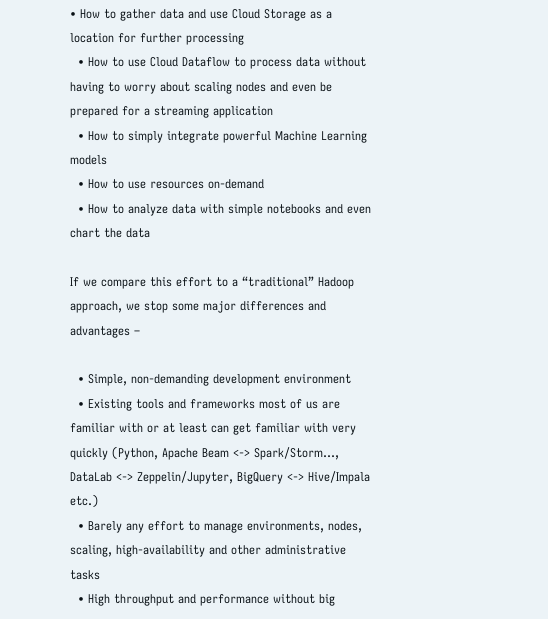• How to gather data and use Cloud Storage as a location for further processing
  • How to use Cloud Dataflow to process data without having to worry about scaling nodes and even be prepared for a streaming application
  • How to simply integrate powerful Machine Learning models
  • How to use resources on-demand
  • How to analyze data with simple notebooks and even chart the data

If we compare this effort to a “traditional” Hadoop approach, we stop some major differences and advantages –

  • Simple, non-demanding development environment
  • Existing tools and frameworks most of us are familiar with or at least can get familiar with very quickly (Python, Apache Beam <-> Spark/Storm…, DataLab <-> Zeppelin/Jupyter, BigQuery <-> Hive/Impala etc.)
  • Barely any effort to manage environments, nodes, scaling, high-availability and other administrative tasks
  • High throughput and performance without big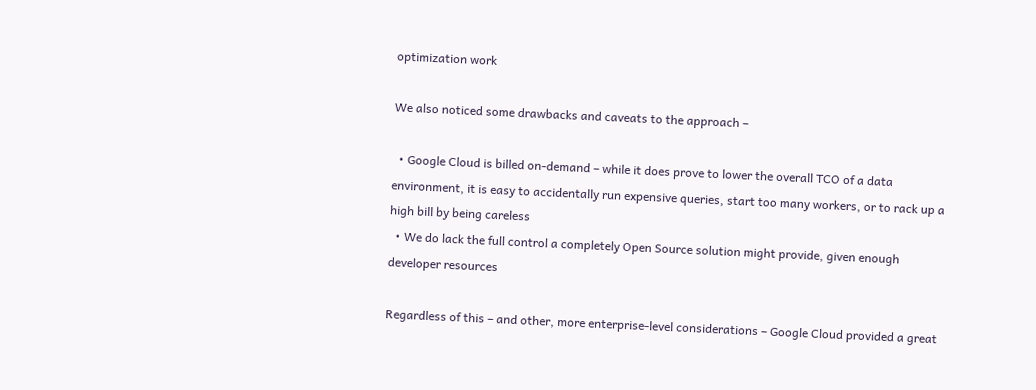optimization work

We also noticed some drawbacks and caveats to the approach –

  • Google Cloud is billed on-demand – while it does prove to lower the overall TCO of a data environment, it is easy to accidentally run expensive queries, start too many workers, or to rack up a high bill by being careless
  • We do lack the full control a completely Open Source solution might provide, given enough developer resources

Regardless of this – and other, more enterprise-level considerations – Google Cloud provided a great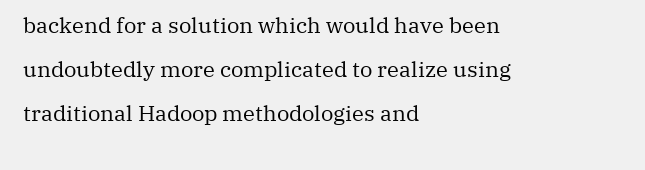backend for a solution which would have been undoubtedly more complicated to realize using traditional Hadoop methodologies and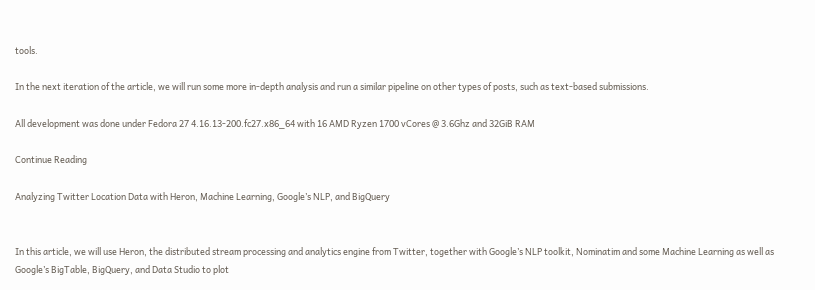tools.

In the next iteration of the article, we will run some more in-depth analysis and run a similar pipeline on other types of posts, such as text-based submissions.

All development was done under Fedora 27 4.16.13-200.fc27.x86_64 with 16 AMD Ryzen 1700 vCores @ 3.6Ghz and 32GiB RAM

Continue Reading

Analyzing Twitter Location Data with Heron, Machine Learning, Google’s NLP, and BigQuery


In this article, we will use Heron, the distributed stream processing and analytics engine from Twitter, together with Google’s NLP toolkit, Nominatim and some Machine Learning as well as Google’s BigTable, BigQuery, and Data Studio to plot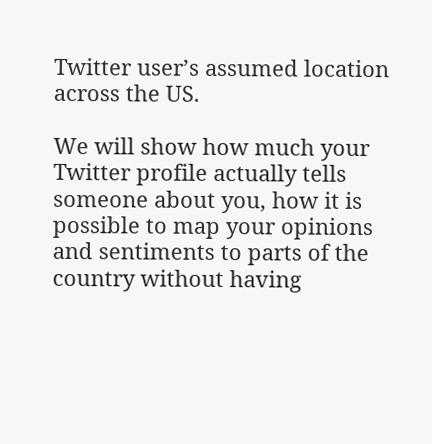Twitter user’s assumed location across the US.

We will show how much your Twitter profile actually tells someone about you, how it is possible to map your opinions and sentiments to parts of the country without having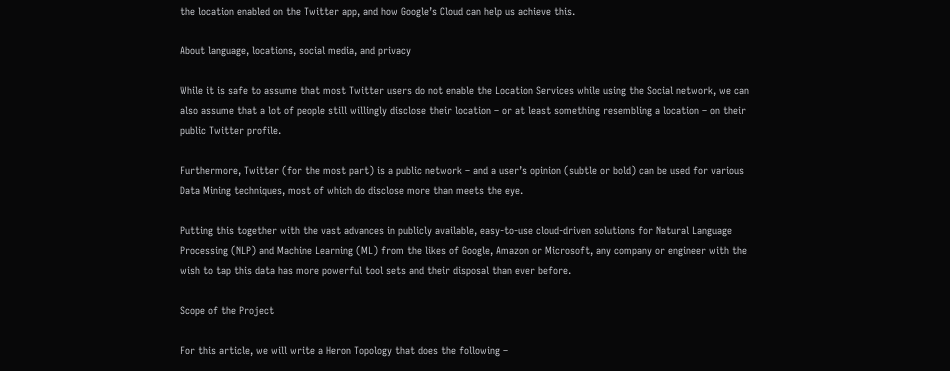the location enabled on the Twitter app, and how Google’s Cloud can help us achieve this.

About language, locations, social media, and privacy

While it is safe to assume that most Twitter users do not enable the Location Services while using the Social network, we can also assume that a lot of people still willingly disclose their location – or at least something resembling a location – on their public Twitter profile.

Furthermore, Twitter (for the most part) is a public network – and a user’s opinion (subtle or bold) can be used for various Data Mining techniques, most of which do disclose more than meets the eye.

Putting this together with the vast advances in publicly available, easy-to-use cloud-driven solutions for Natural Language Processing (NLP) and Machine Learning (ML) from the likes of Google, Amazon or Microsoft, any company or engineer with the wish to tap this data has more powerful tool sets and their disposal than ever before.

Scope of the Project

For this article, we will write a Heron Topology that does the following –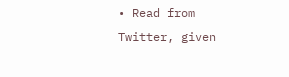• Read from Twitter, given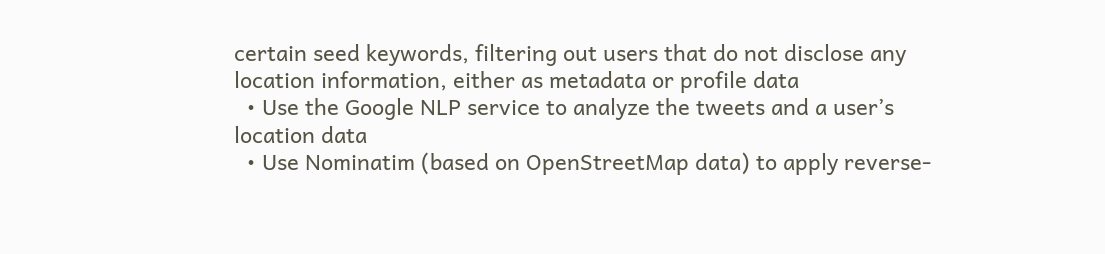certain seed keywords, filtering out users that do not disclose any location information, either as metadata or profile data
  • Use the Google NLP service to analyze the tweets and a user’s location data
  • Use Nominatim (based on OpenStreetMap data) to apply reverse-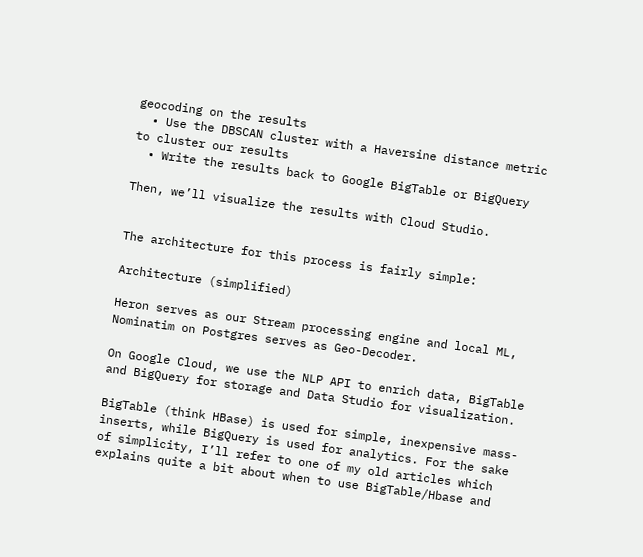geocoding on the results
  • Use the DBSCAN cluster with a Haversine distance metric to cluster our results
  • Write the results back to Google BigTable or BigQuery

Then, we’ll visualize the results with Cloud Studio.


The architecture for this process is fairly simple:

Architecture (simplified)

Heron serves as our Stream processing engine and local ML, Nominatim on Postgres serves as Geo-Decoder.

On Google Cloud, we use the NLP API to enrich data, BigTable and BigQuery for storage and Data Studio for visualization.

BigTable (think HBase) is used for simple, inexpensive mass-inserts, while BigQuery is used for analytics. For the sake of simplicity, I’ll refer to one of my old articles which explains quite a bit about when to use BigTable/Hbase and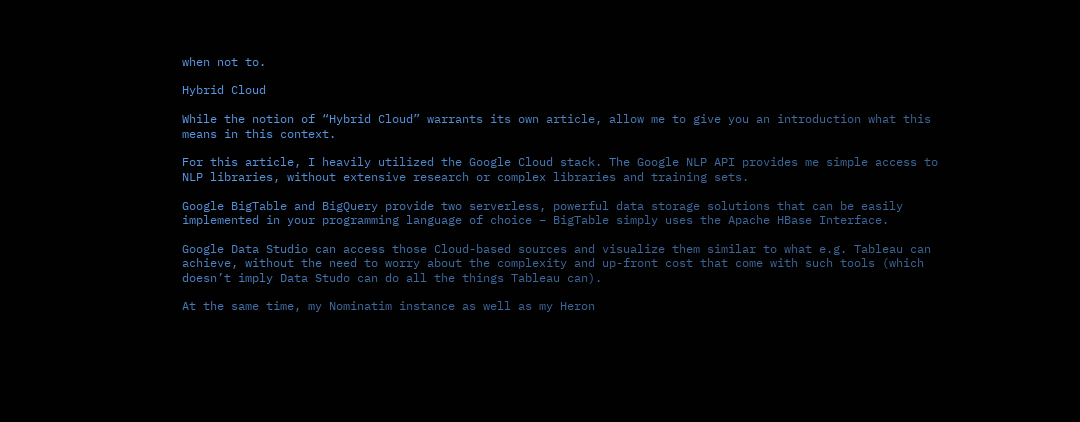when not to.

Hybrid Cloud

While the notion of “Hybrid Cloud” warrants its own article, allow me to give you an introduction what this means in this context.

For this article, I heavily utilized the Google Cloud stack. The Google NLP API provides me simple access to NLP libraries, without extensive research or complex libraries and training sets.

Google BigTable and BigQuery provide two serverless, powerful data storage solutions that can be easily implemented in your programming language of choice – BigTable simply uses the Apache HBase Interface.

Google Data Studio can access those Cloud-based sources and visualize them similar to what e.g. Tableau can achieve, without the need to worry about the complexity and up-front cost that come with such tools (which doesn’t imply Data Studo can do all the things Tableau can).

At the same time, my Nominatim instance as well as my Heron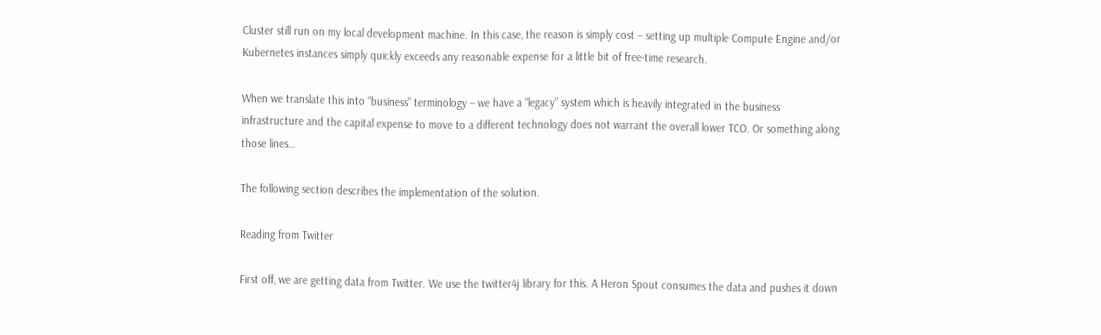Cluster still run on my local development machine. In this case, the reason is simply cost – setting up multiple Compute Engine and/or Kubernetes instances simply quickly exceeds any reasonable expense for a little bit of free-time research.

When we translate this into “business” terminology – we have a “legacy” system which is heavily integrated in the business infrastructure and the capital expense to move to a different technology does not warrant the overall lower TCO. Or something along those lines…

The following section describes the implementation of the solution.

Reading from Twitter

First off, we are getting data from Twitter. We use the twitter4j library for this. A Heron Spout consumes the data and pushes it down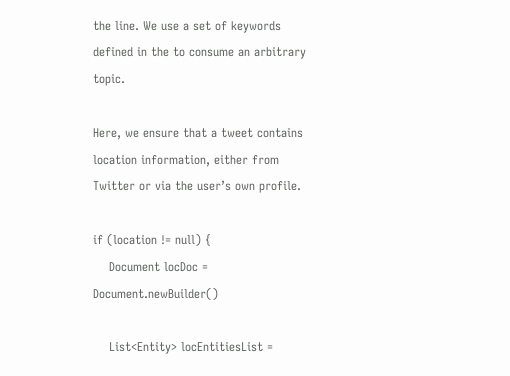the line. We use a set of keywords defined in the to consume an arbitrary topic.

Here, we ensure that a tweet contains location information, either from Twitter or via the user’s own profile.

if (location != null) {
    Document locDoc = Document.newBuilder()

    List<Entity> locEntitiesList =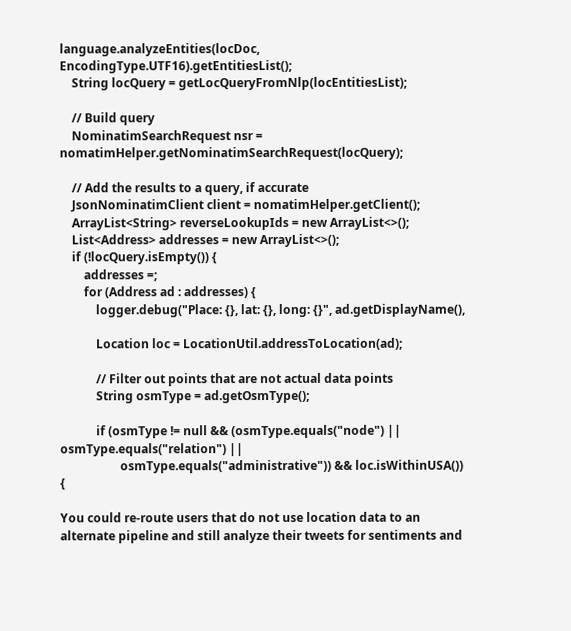language.analyzeEntities(locDoc, EncodingType.UTF16).getEntitiesList();
    String locQuery = getLocQueryFromNlp(locEntitiesList);

    // Build query
    NominatimSearchRequest nsr = nomatimHelper.getNominatimSearchRequest(locQuery);

    // Add the results to a query, if accurate
    JsonNominatimClient client = nomatimHelper.getClient();
    ArrayList<String> reverseLookupIds = new ArrayList<>();
    List<Address> addresses = new ArrayList<>();
    if (!locQuery.isEmpty()) {
        addresses =;
        for (Address ad : addresses) {
            logger.debug("Place: {}, lat: {}, long: {}", ad.getDisplayName(),

            Location loc = LocationUtil.addressToLocation(ad);

            // Filter out points that are not actual data points
            String osmType = ad.getOsmType();

            if (osmType != null && (osmType.equals("node") || osmType.equals("relation") ||
                    osmType.equals("administrative")) && loc.isWithinUSA()) {

You could re-route users that do not use location data to an alternate pipeline and still analyze their tweets for sentiments and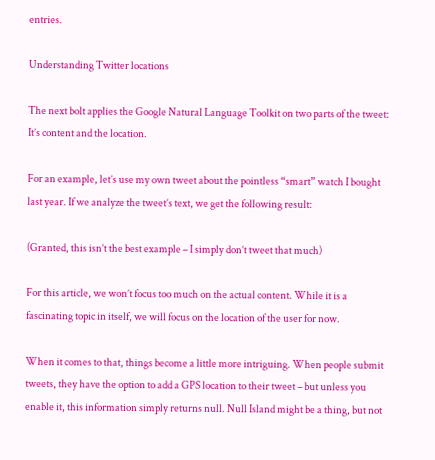entries.

Understanding Twitter locations

The next bolt applies the Google Natural Language Toolkit on two parts of the tweet: It’s content and the location.

For an example, let’s use my own tweet about the pointless “smart” watch I bought last year. If we analyze the tweet’s text, we get the following result:

(Granted, this isn’t the best example – I simply don’t tweet that much)

For this article, we won’t focus too much on the actual content. While it is a fascinating topic in itself, we will focus on the location of the user for now.

When it comes to that, things become a little more intriguing. When people submit tweets, they have the option to add a GPS location to their tweet – but unless you enable it, this information simply returns null. Null Island might be a thing, but not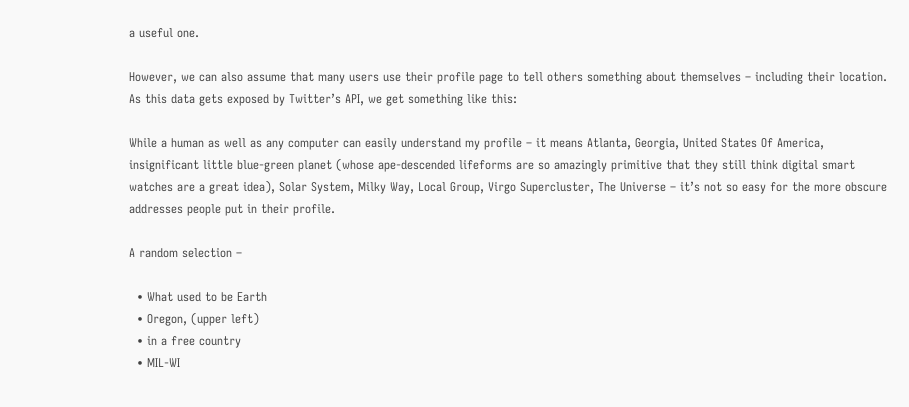a useful one.

However, we can also assume that many users use their profile page to tell others something about themselves – including their location. As this data gets exposed by Twitter’s API, we get something like this:

While a human as well as any computer can easily understand my profile – it means Atlanta, Georgia, United States Of America, insignificant little blue-green planet (whose ape-descended lifeforms are so amazingly primitive that they still think digital smart watches are a great idea), Solar System, Milky Way, Local Group, Virgo Supercluster, The Universe – it’s not so easy for the more obscure addresses people put in their profile.

A random selection –

  • What used to be Earth
  • Oregon, (upper left)
  • in a free country
  • MIL-WI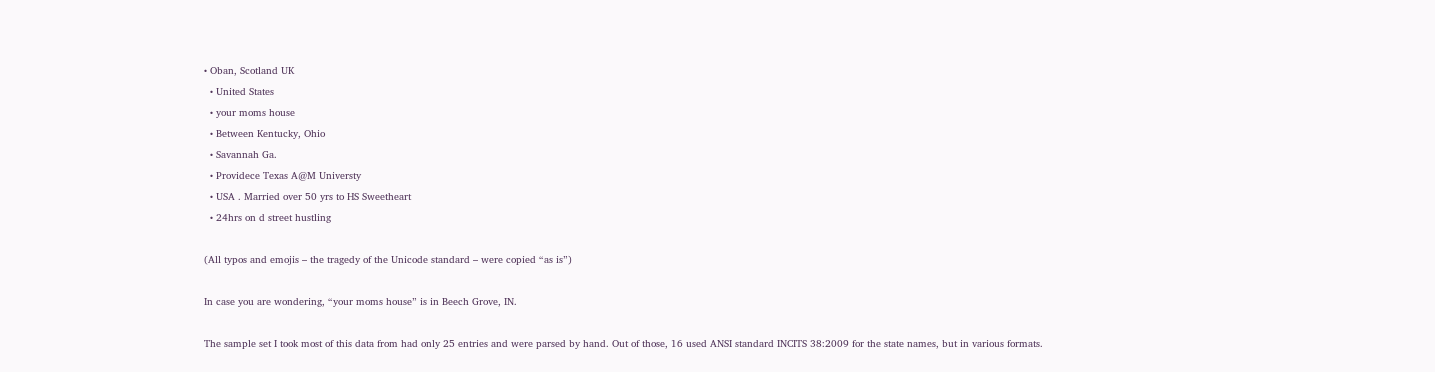• Oban, Scotland UK
  • United States
  • your moms house
  • Between Kentucky, Ohio
  • Savannah Ga.
  • Providece Texas A@M Universty
  • USA . Married over 50 yrs to HS Sweetheart
  • 24hrs on d street hustling

(All typos and emojis – the tragedy of the Unicode standard – were copied “as is”)

In case you are wondering, “your moms house” is in Beech Grove, IN.

The sample set I took most of this data from had only 25 entries and were parsed by hand. Out of those, 16 used ANSI standard INCITS 38:2009 for the state names, but in various formats.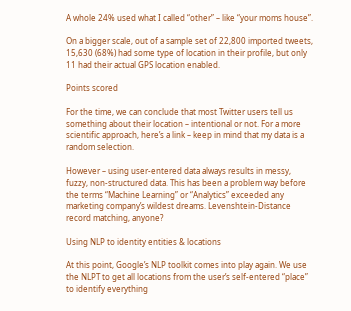A whole 24% used what I called “other” – like “your moms house”.

On a bigger scale, out of a sample set of 22,800 imported tweets, 15,630 (68%) had some type of location in their profile, but only 11 had their actual GPS location enabled.

Points scored

For the time, we can conclude that most Twitter users tell us something about their location – intentional or not. For a more scientific approach, here’s a link – keep in mind that my data is a random selection.

However – using user-entered data always results in messy, fuzzy, non-structured data. This has been a problem way before the terms “Machine Learning” or “Analytics” exceeded any marketing company’s wildest dreams. Levenshtein-Distance record matching, anyone?

Using NLP to identity entities & locations

At this point, Google’s NLP toolkit comes into play again. We use the NLPT to get all locations from the user’s self-entered “place” to identify everything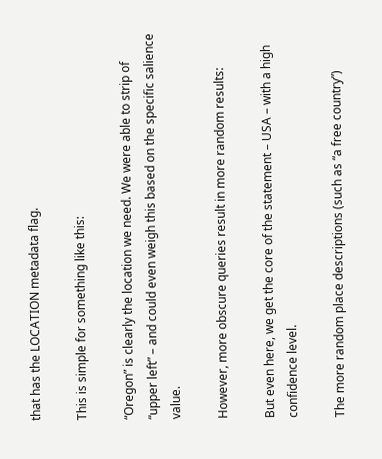that has the LOCATION metadata flag.

This is simple for something like this:

“Oregon” is clearly the location we need. We were able to strip of “upper left” – and could even weigh this based on the specific salience value.

However, more obscure queries result in more random results:

But even here, we get the core of the statement – USA – with a high confidence level.

The more random place descriptions (such as “a free country”)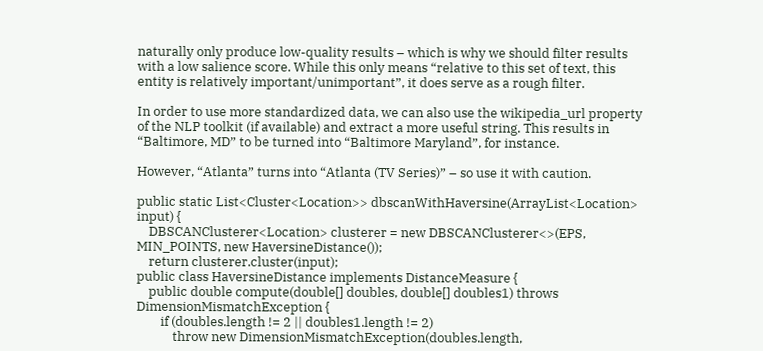naturally only produce low-quality results – which is why we should filter results with a low salience score. While this only means “relative to this set of text, this entity is relatively important/unimportant”, it does serve as a rough filter.

In order to use more standardized data, we can also use the wikipedia_url property of the NLP toolkit (if available) and extract a more useful string. This results in “Baltimore, MD” to be turned into “Baltimore Maryland”, for instance.

However, “Atlanta” turns into “Atlanta (TV Series)” – so use it with caution.

public static List<Cluster<Location>> dbscanWithHaversine(ArrayList<Location> input) {
    DBSCANClusterer<Location> clusterer = new DBSCANClusterer<>(EPS, MIN_POINTS, new HaversineDistance());
    return clusterer.cluster(input);
public class HaversineDistance implements DistanceMeasure {
    public double compute(double[] doubles, double[] doubles1) throws DimensionMismatchException {
        if (doubles.length != 2 || doubles1.length != 2)
            throw new DimensionMismatchException(doubles.length,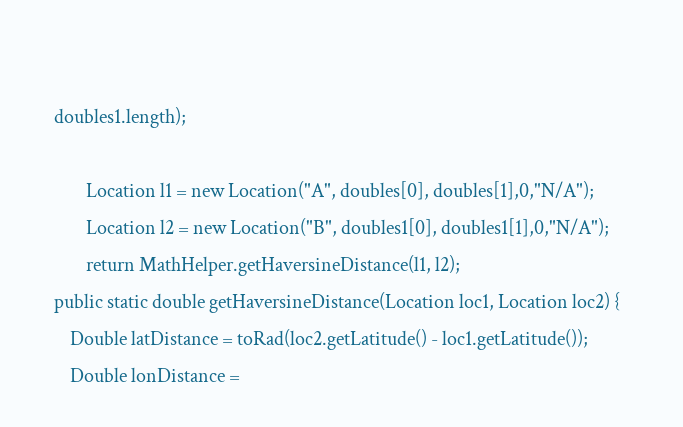doubles1.length);

        Location l1 = new Location("A", doubles[0], doubles[1],0,"N/A");
        Location l2 = new Location("B", doubles1[0], doubles1[1],0,"N/A");
        return MathHelper.getHaversineDistance(l1, l2);
public static double getHaversineDistance(Location loc1, Location loc2) {
    Double latDistance = toRad(loc2.getLatitude() - loc1.getLatitude());
    Double lonDistance =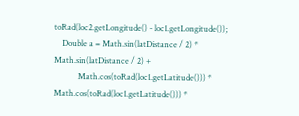toRad(loc2.getLongitude() - loc1.getLongitude());
    Double a = Math.sin(latDistance / 2) * Math.sin(latDistance / 2) +
            Math.cos(toRad(loc1.getLatitude())) * Math.cos(toRad(loc1.getLatitude())) *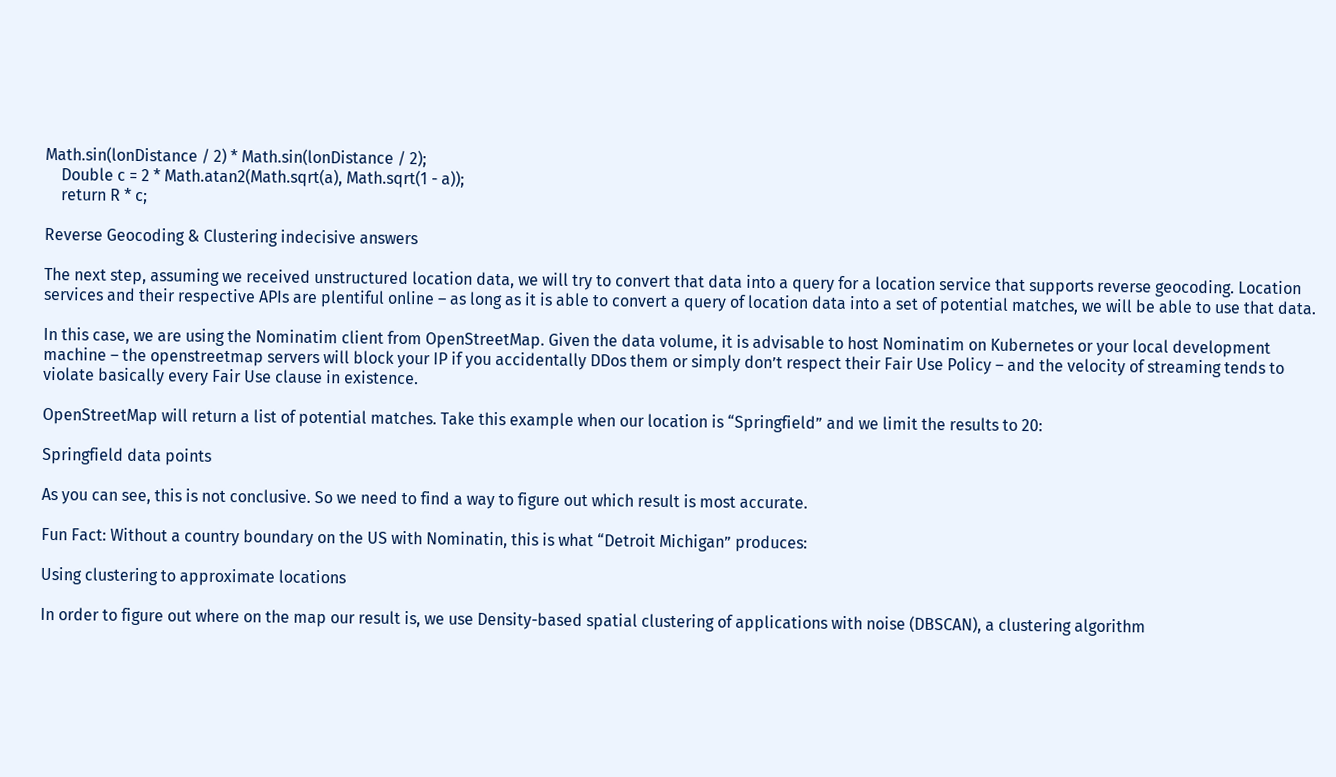Math.sin(lonDistance / 2) * Math.sin(lonDistance / 2);
    Double c = 2 * Math.atan2(Math.sqrt(a), Math.sqrt(1 - a));
    return R * c;

Reverse Geocoding & Clustering indecisive answers

The next step, assuming we received unstructured location data, we will try to convert that data into a query for a location service that supports reverse geocoding. Location services and their respective APIs are plentiful online – as long as it is able to convert a query of location data into a set of potential matches, we will be able to use that data.

In this case, we are using the Nominatim client from OpenStreetMap. Given the data volume, it is advisable to host Nominatim on Kubernetes or your local development machine – the openstreetmap servers will block your IP if you accidentally DDos them or simply don’t respect their Fair Use Policy – and the velocity of streaming tends to violate basically every Fair Use clause in existence.

OpenStreetMap will return a list of potential matches. Take this example when our location is “Springfield” and we limit the results to 20:

Springfield data points

As you can see, this is not conclusive. So we need to find a way to figure out which result is most accurate.

Fun Fact: Without a country boundary on the US with Nominatin, this is what “Detroit Michigan” produces:

Using clustering to approximate locations

In order to figure out where on the map our result is, we use Density-based spatial clustering of applications with noise (DBSCAN), a clustering algorithm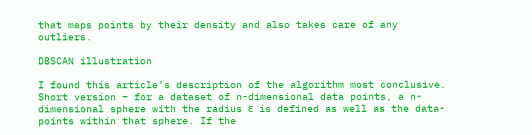that maps points by their density and also takes care of any outliers.

DBSCAN illustration

I found this article’s description of the algorithm most conclusive. Short version – for a dataset of n-dimensional data points, a n-dimensional sphere with the radius ɛ is defined as well as the data-points within that sphere. If the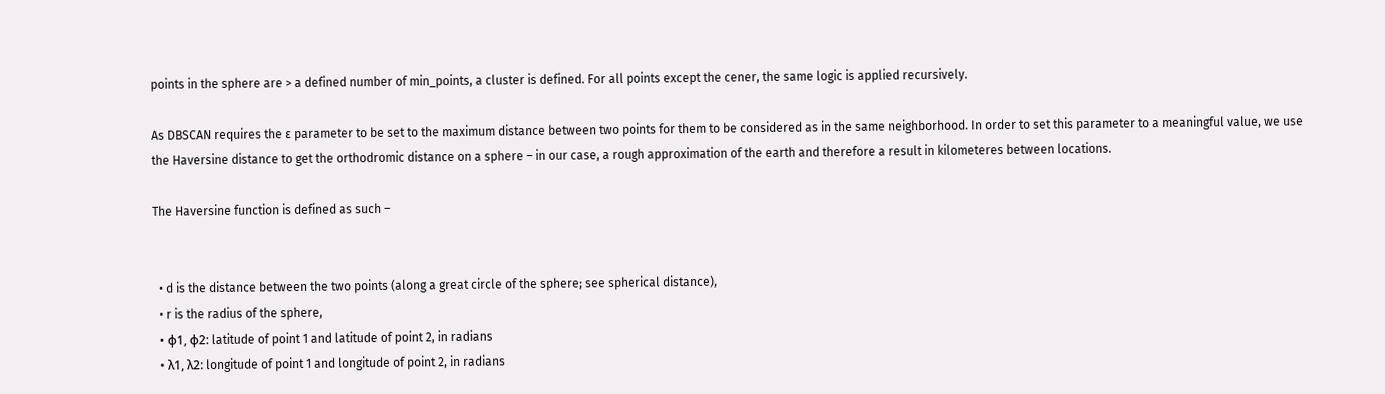points in the sphere are > a defined number of min_points, a cluster is defined. For all points except the cener, the same logic is applied recursively.

As DBSCAN requires the ɛ parameter to be set to the maximum distance between two points for them to be considered as in the same neighborhood. In order to set this parameter to a meaningful value, we use the Haversine distance to get the orthodromic distance on a sphere – in our case, a rough approximation of the earth and therefore a result in kilometeres between locations.

The Haversine function is defined as such –


  • d is the distance between the two points (along a great circle of the sphere; see spherical distance),
  • r is the radius of the sphere,
  • φ1, φ2: latitude of point 1 and latitude of point 2, in radians
  • λ1, λ2: longitude of point 1 and longitude of point 2, in radians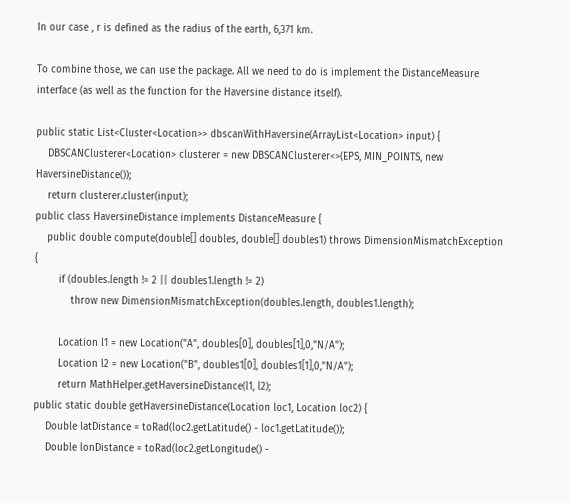In our case , r is defined as the radius of the earth, 6,371 km.

To combine those, we can use the package. All we need to do is implement the DistanceMeasure interface (as well as the function for the Haversine distance itself).

public static List<Cluster<Location>> dbscanWithHaversine(ArrayList<Location> input) {
    DBSCANClusterer<Location> clusterer = new DBSCANClusterer<>(EPS, MIN_POINTS, new HaversineDistance());
    return clusterer.cluster(input);
public class HaversineDistance implements DistanceMeasure {
    public double compute(double[] doubles, double[] doubles1) throws DimensionMismatchException {
        if (doubles.length != 2 || doubles1.length != 2)
            throw new DimensionMismatchException(doubles.length, doubles1.length);

        Location l1 = new Location("A", doubles[0], doubles[1],0,"N/A");
        Location l2 = new Location("B", doubles1[0], doubles1[1],0,"N/A");
        return MathHelper.getHaversineDistance(l1, l2);
public static double getHaversineDistance(Location loc1, Location loc2) {
    Double latDistance = toRad(loc2.getLatitude() - loc1.getLatitude());
    Double lonDistance = toRad(loc2.getLongitude() -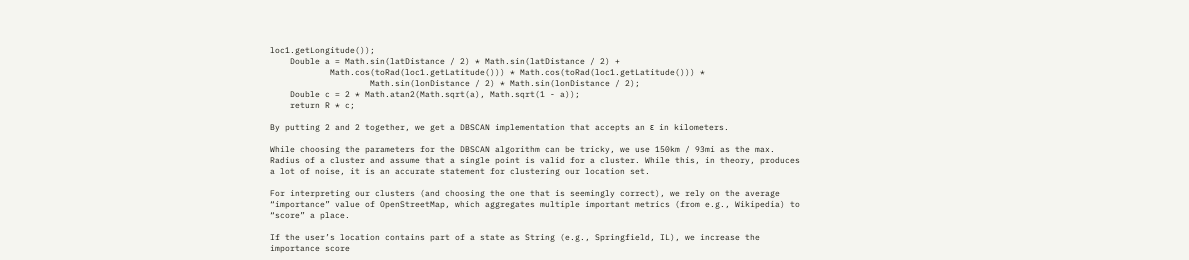loc1.getLongitude());
    Double a = Math.sin(latDistance / 2) * Math.sin(latDistance / 2) +
            Math.cos(toRad(loc1.getLatitude())) * Math.cos(toRad(loc1.getLatitude())) *
                    Math.sin(lonDistance / 2) * Math.sin(lonDistance / 2);
    Double c = 2 * Math.atan2(Math.sqrt(a), Math.sqrt(1 - a));
    return R * c;

By putting 2 and 2 together, we get a DBSCAN implementation that accepts an ɛ in kilometers.

While choosing the parameters for the DBSCAN algorithm can be tricky, we use 150km / 93mi as the max. Radius of a cluster and assume that a single point is valid for a cluster. While this, in theory, produces a lot of noise, it is an accurate statement for clustering our location set.

For interpreting our clusters (and choosing the one that is seemingly correct), we rely on the average “importance” value of OpenStreetMap, which aggregates multiple important metrics (from e.g., Wikipedia) to “score” a place.

If the user’s location contains part of a state as String (e.g., Springfield, IL), we increase the importance score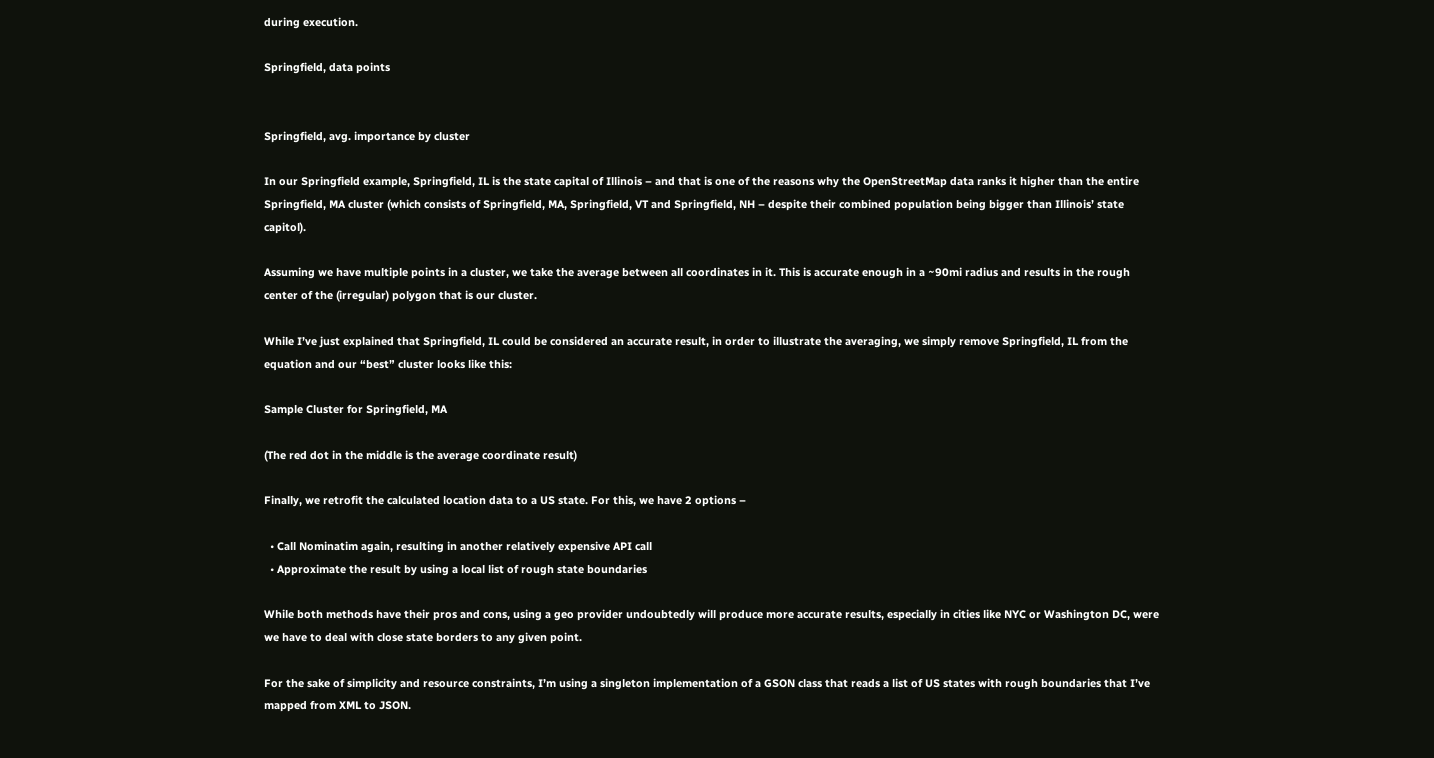during execution.

Springfield, data points


Springfield, avg. importance by cluster

In our Springfield example, Springfield, IL is the state capital of Illinois – and that is one of the reasons why the OpenStreetMap data ranks it higher than the entire Springfield, MA cluster (which consists of Springfield, MA, Springfield, VT and Springfield, NH – despite their combined population being bigger than Illinois’ state capitol).

Assuming we have multiple points in a cluster, we take the average between all coordinates in it. This is accurate enough in a ~90mi radius and results in the rough center of the (irregular) polygon that is our cluster.

While I’ve just explained that Springfield, IL could be considered an accurate result, in order to illustrate the averaging, we simply remove Springfield, IL from the equation and our “best” cluster looks like this:

Sample Cluster for Springfield, MA

(The red dot in the middle is the average coordinate result)

Finally, we retrofit the calculated location data to a US state. For this, we have 2 options –

  • Call Nominatim again, resulting in another relatively expensive API call
  • Approximate the result by using a local list of rough state boundaries

While both methods have their pros and cons, using a geo provider undoubtedly will produce more accurate results, especially in cities like NYC or Washington DC, were we have to deal with close state borders to any given point.

For the sake of simplicity and resource constraints, I’m using a singleton implementation of a GSON class that reads a list of US states with rough boundaries that I’ve mapped from XML to JSON.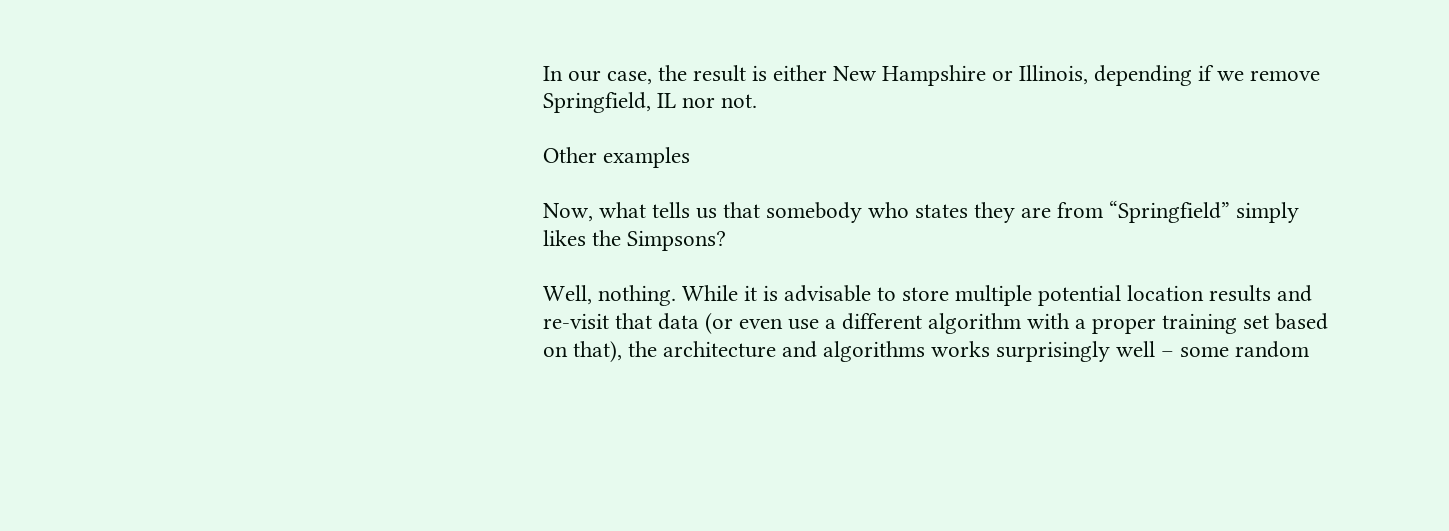In our case, the result is either New Hampshire or Illinois, depending if we remove Springfield, IL nor not.

Other examples

Now, what tells us that somebody who states they are from “Springfield” simply likes the Simpsons?

Well, nothing. While it is advisable to store multiple potential location results and re-visit that data (or even use a different algorithm with a proper training set based on that), the architecture and algorithms works surprisingly well – some random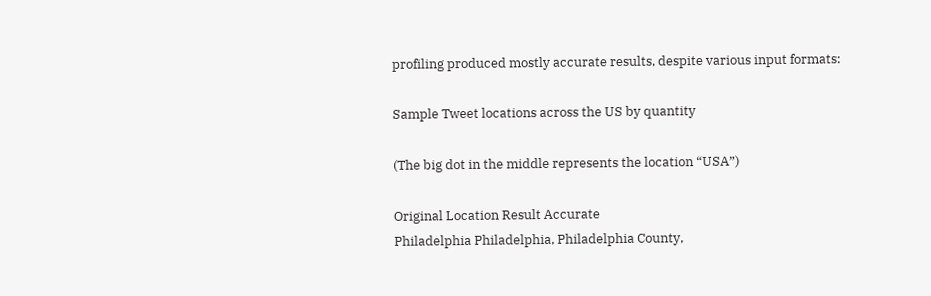profiling produced mostly accurate results, despite various input formats:

Sample Tweet locations across the US by quantity

(The big dot in the middle represents the location “USA”)

Original Location Result Accurate
Philadelphia Philadelphia, Philadelphia County,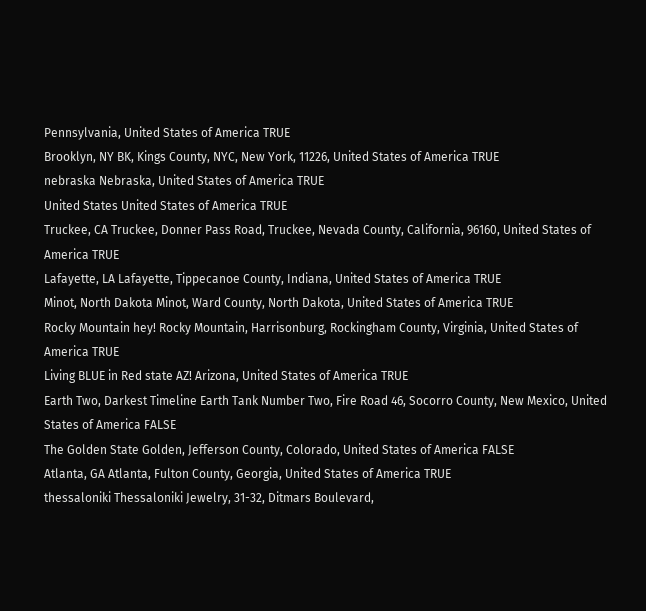Pennsylvania, United States of America TRUE
Brooklyn, NY BK, Kings County, NYC, New York, 11226, United States of America TRUE
nebraska Nebraska, United States of America TRUE
United States United States of America TRUE
Truckee, CA Truckee, Donner Pass Road, Truckee, Nevada County, California, 96160, United States of America TRUE
Lafayette, LA Lafayette, Tippecanoe County, Indiana, United States of America TRUE
Minot, North Dakota Minot, Ward County, North Dakota, United States of America TRUE
Rocky Mountain hey! Rocky Mountain, Harrisonburg, Rockingham County, Virginia, United States of America TRUE
Living BLUE in Red state AZ! Arizona, United States of America TRUE
Earth Two, Darkest Timeline Earth Tank Number Two, Fire Road 46, Socorro County, New Mexico, United States of America FALSE
The Golden State Golden, Jefferson County, Colorado, United States of America FALSE
Atlanta, GA Atlanta, Fulton County, Georgia, United States of America TRUE
thessaloniki Thessaloniki Jewelry, 31-32, Ditmars Boulevard,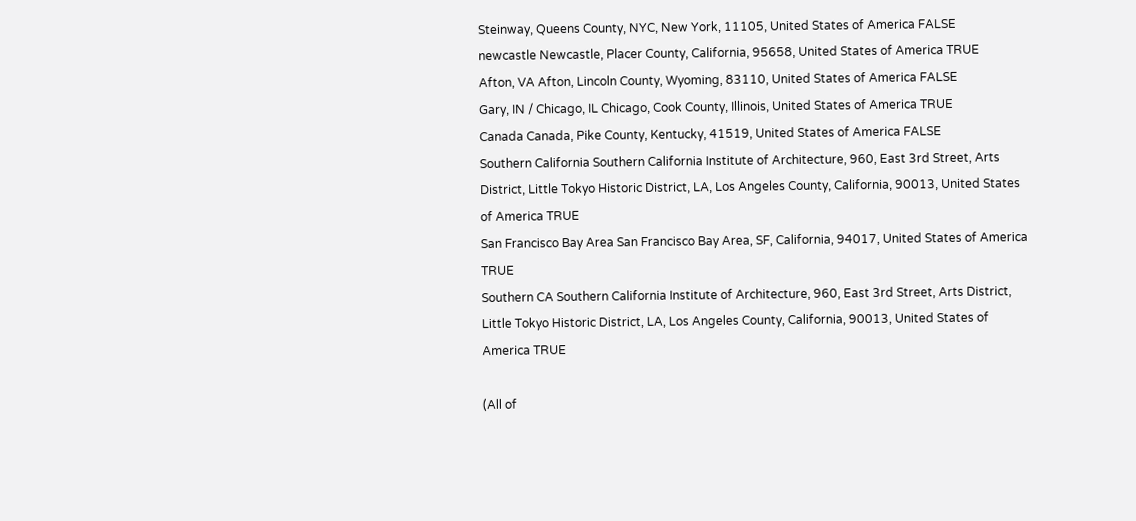Steinway, Queens County, NYC, New York, 11105, United States of America FALSE
newcastle Newcastle, Placer County, California, 95658, United States of America TRUE
Afton, VA Afton, Lincoln County, Wyoming, 83110, United States of America FALSE
Gary, IN / Chicago, IL Chicago, Cook County, Illinois, United States of America TRUE
Canada Canada, Pike County, Kentucky, 41519, United States of America FALSE
Southern California Southern California Institute of Architecture, 960, East 3rd Street, Arts District, Little Tokyo Historic District, LA, Los Angeles County, California, 90013, United States of America TRUE
San Francisco Bay Area San Francisco Bay Area, SF, California, 94017, United States of America TRUE
Southern CA Southern California Institute of Architecture, 960, East 3rd Street, Arts District, Little Tokyo Historic District, LA, Los Angeles County, California, 90013, United States of America TRUE

(All of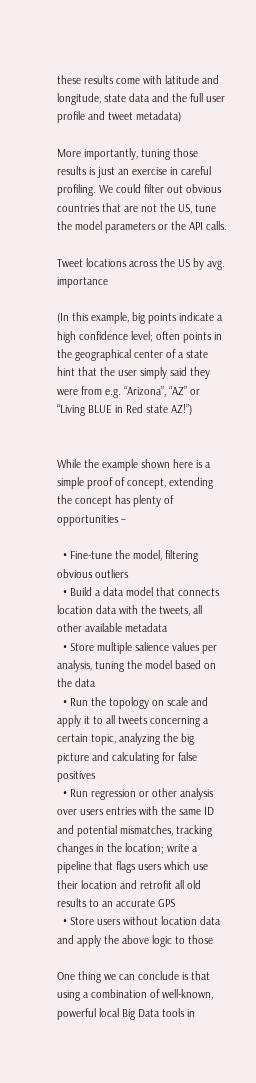these results come with latitude and longitude, state data and the full user profile and tweet metadata)

More importantly, tuning those results is just an exercise in careful profiling. We could filter out obvious countries that are not the US, tune the model parameters or the API calls.

Tweet locations across the US by avg. importance

(In this example, big points indicate a high confidence level; often points in the geographical center of a state hint that the user simply said they were from e.g. “Arizona”, “AZ” or “Living BLUE in Red state AZ!”)


While the example shown here is a simple proof of concept, extending the concept has plenty of opportunities –

  • Fine-tune the model, filtering obvious outliers
  • Build a data model that connects location data with the tweets, all other available metadata
  • Store multiple salience values per analysis, tuning the model based on the data
  • Run the topology on scale and apply it to all tweets concerning a certain topic, analyzing the big picture and calculating for false positives
  • Run regression or other analysis over users entries with the same ID and potential mismatches, tracking changes in the location; write a pipeline that flags users which use their location and retrofit all old results to an accurate GPS
  • Store users without location data and apply the above logic to those

One thing we can conclude is that using a combination of well-known, powerful local Big Data tools in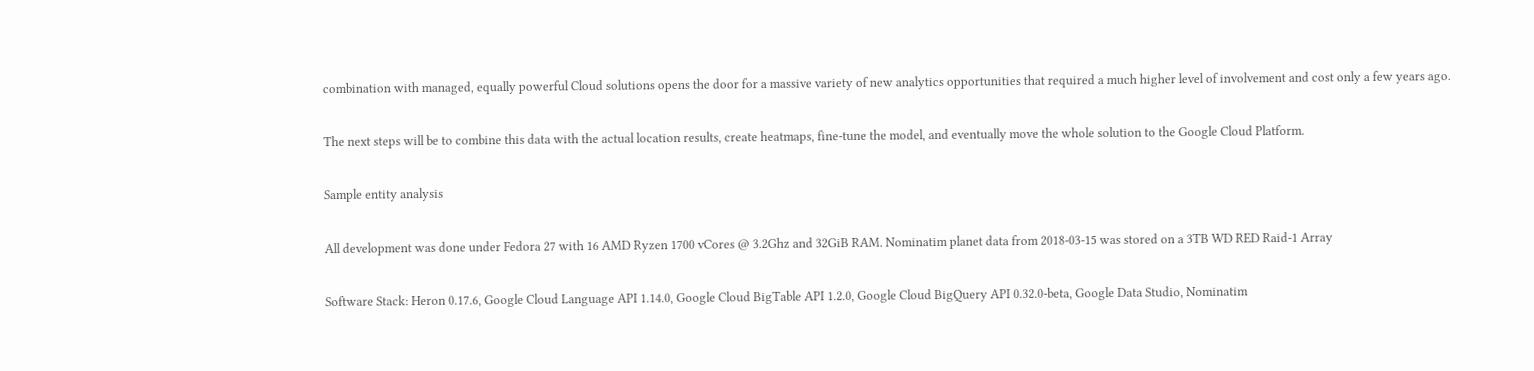combination with managed, equally powerful Cloud solutions opens the door for a massive variety of new analytics opportunities that required a much higher level of involvement and cost only a few years ago.

The next steps will be to combine this data with the actual location results, create heatmaps, fine-tune the model, and eventually move the whole solution to the Google Cloud Platform.

Sample entity analysis

All development was done under Fedora 27 with 16 AMD Ryzen 1700 vCores @ 3.2Ghz and 32GiB RAM. Nominatim planet data from 2018-03-15 was stored on a 3TB WD RED Raid-1 Array

Software Stack: Heron 0.17.6, Google Cloud Language API 1.14.0, Google Cloud BigTable API 1.2.0, Google Cloud BigQuery API 0.32.0-beta, Google Data Studio, Nominatim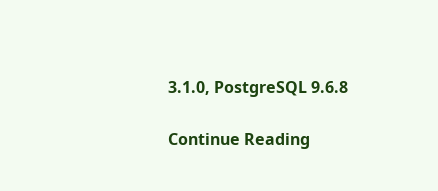3.1.0, PostgreSQL 9.6.8

Continue Reading